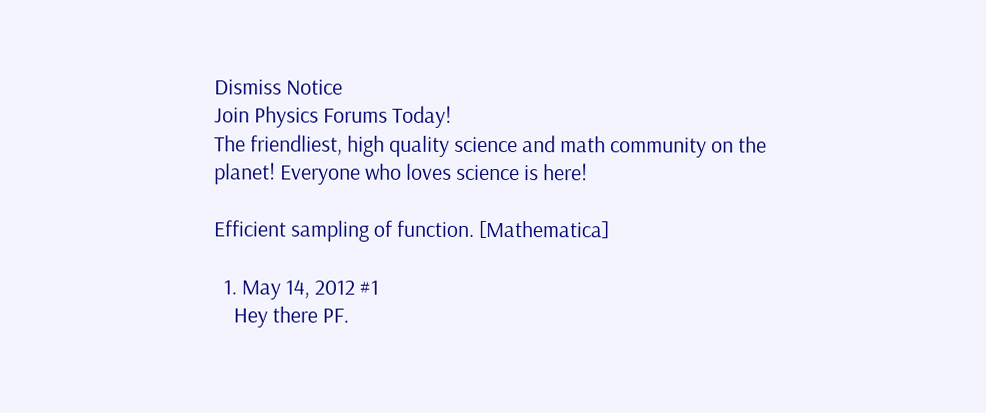Dismiss Notice
Join Physics Forums Today!
The friendliest, high quality science and math community on the planet! Everyone who loves science is here!

Efficient sampling of function. [Mathematica]

  1. May 14, 2012 #1
    Hey there PF.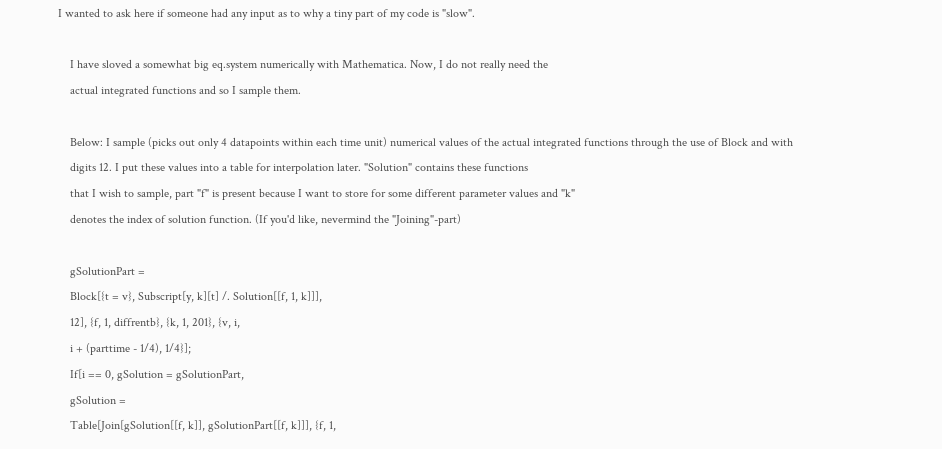I wanted to ask here if someone had any input as to why a tiny part of my code is "slow".

    I have sloved a somewhat big eq.system numerically with Mathematica. Now, I do not really need the
    actual integrated functions and so I sample them.

    Below: I sample (picks out only 4 datapoints within each time unit) numerical values of the actual integrated functions through the use of Block and with
    digits 12. I put these values into a table for interpolation later. "Solution" contains these functions
    that I wish to sample, part "f" is present because I want to store for some different parameter values and "k"
    denotes the index of solution function. (If you'd like, nevermind the "Joining"-part)

    gSolutionPart =
    Block[{t = v}, Subscript[y, k][t] /. Solution[[f, 1, k]]],
    12], {f, 1, diffrentb}, {k, 1, 201}, {v, i,
    i + (parttime - 1/4), 1/4}];
    If[i == 0, gSolution = gSolutionPart,
    gSolution =
    Table[Join[gSolution[[f, k]], gSolutionPart[[f, k]]], {f, 1,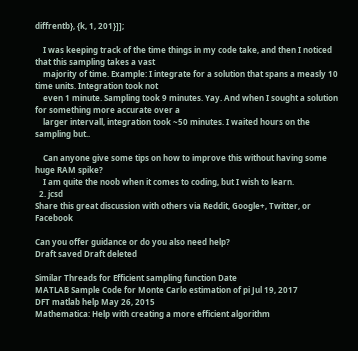diffrentb}, {k, 1, 201}]];

    I was keeping track of the time things in my code take, and then I noticed that this sampling takes a vast
    majority of time. Example: I integrate for a solution that spans a measly 10 time units. Integration took not
    even 1 minute. Sampling took 9 minutes. Yay. And when I sought a solution for something more accurate over a
    larger intervall, integration took ~50 minutes. I waited hours on the sampling but..

    Can anyone give some tips on how to improve this without having some huge RAM spike?
    I am quite the noob when it comes to coding, but I wish to learn.
  2. jcsd
Share this great discussion with others via Reddit, Google+, Twitter, or Facebook

Can you offer guidance or do you also need help?
Draft saved Draft deleted

Similar Threads for Efficient sampling function Date
MATLAB Sample Code for Monte Carlo estimation of pi Jul 19, 2017
DFT matlab help May 26, 2015
Mathematica: Help with creating a more efficient algorithm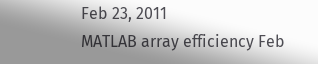Feb 23, 2011
MATLAB array efficiency Feb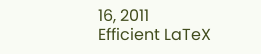16, 2011
Efficient LaTeX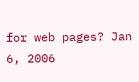for web pages? Jan 6, 2006